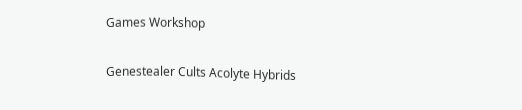Games Workshop

Genestealer Cults Acolyte Hybrids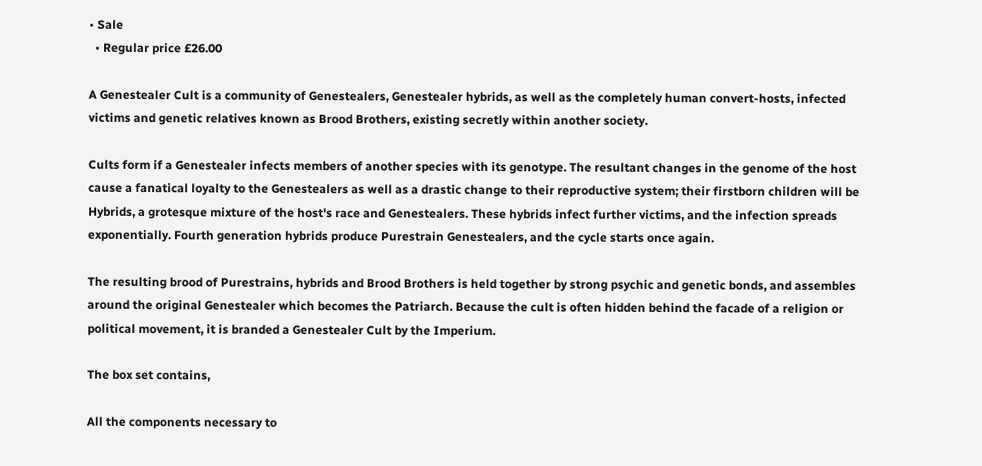• Sale
  • Regular price £26.00

A Genestealer Cult is a community of Genestealers, Genestealer hybrids, as well as the completely human convert-hosts, infected victims and genetic relatives known as Brood Brothers, existing secretly within another society.

Cults form if a Genestealer infects members of another species with its genotype. The resultant changes in the genome of the host cause a fanatical loyalty to the Genestealers as well as a drastic change to their reproductive system; their firstborn children will be Hybrids, a grotesque mixture of the host's race and Genestealers. These hybrids infect further victims, and the infection spreads exponentially. Fourth generation hybrids produce Purestrain Genestealers, and the cycle starts once again.

The resulting brood of Purestrains, hybrids and Brood Brothers is held together by strong psychic and genetic bonds, and assembles around the original Genestealer which becomes the Patriarch. Because the cult is often hidden behind the facade of a religion or political movement, it is branded a Genestealer Cult by the Imperium.

The box set contains,

All the components necessary to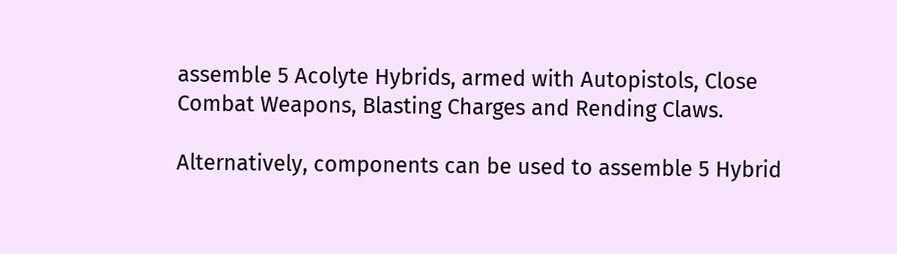assemble 5 Acolyte Hybrids, armed with Autopistols, Close Combat Weapons, Blasting Charges and Rending Claws.

Alternatively, components can be used to assemble 5 Hybrid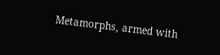Metamorphs, armed with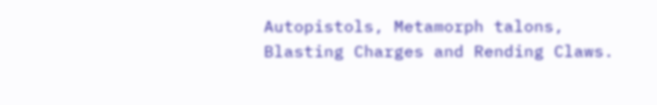Autopistols, Metamorph talons, Blasting Charges and Rending Claws.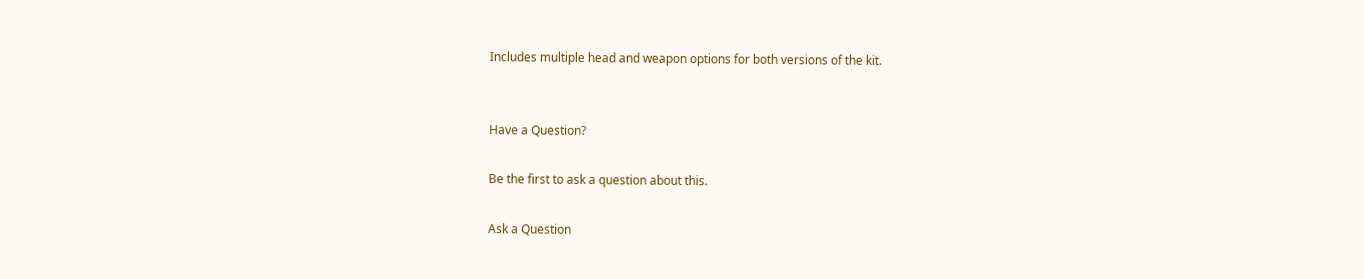Includes multiple head and weapon options for both versions of the kit.


Have a Question?

Be the first to ask a question about this.

Ask a Question